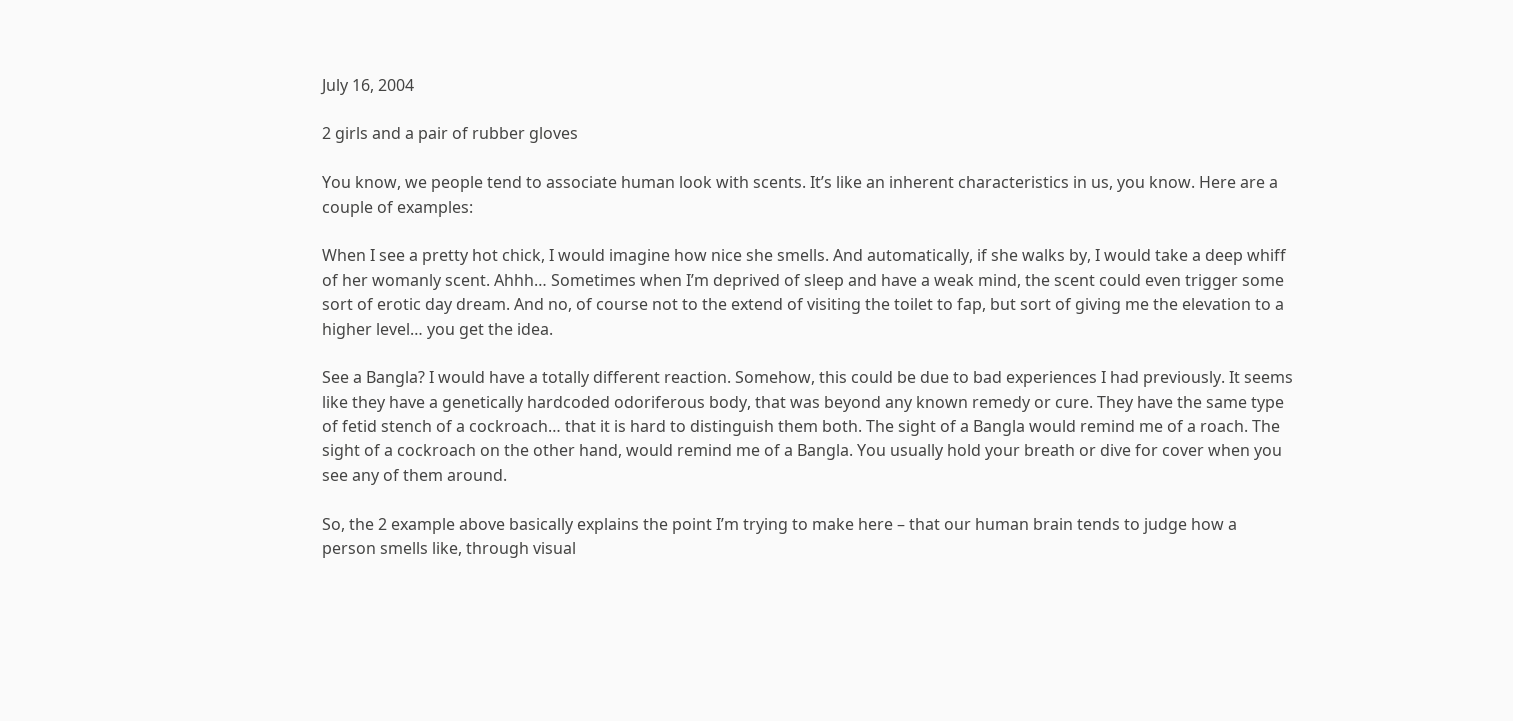July 16, 2004

2 girls and a pair of rubber gloves

You know, we people tend to associate human look with scents. It’s like an inherent characteristics in us, you know. Here are a couple of examples:

When I see a pretty hot chick, I would imagine how nice she smells. And automatically, if she walks by, I would take a deep whiff of her womanly scent. Ahhh… Sometimes when I’m deprived of sleep and have a weak mind, the scent could even trigger some sort of erotic day dream. And no, of course not to the extend of visiting the toilet to fap, but sort of giving me the elevation to a higher level… you get the idea.

See a Bangla? I would have a totally different reaction. Somehow, this could be due to bad experiences I had previously. It seems like they have a genetically hardcoded odoriferous body, that was beyond any known remedy or cure. They have the same type of fetid stench of a cockroach… that it is hard to distinguish them both. The sight of a Bangla would remind me of a roach. The sight of a cockroach on the other hand, would remind me of a Bangla. You usually hold your breath or dive for cover when you see any of them around.

So, the 2 example above basically explains the point I’m trying to make here – that our human brain tends to judge how a person smells like, through visual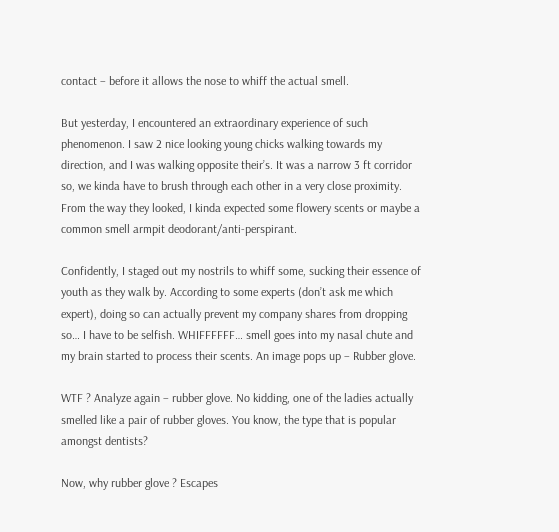contact – before it allows the nose to whiff the actual smell.

But yesterday, I encountered an extraordinary experience of such phenomenon. I saw 2 nice looking young chicks walking towards my direction, and I was walking opposite their’s. It was a narrow 3 ft corridor so, we kinda have to brush through each other in a very close proximity. From the way they looked, I kinda expected some flowery scents or maybe a common smell armpit deodorant/anti-perspirant.

Confidently, I staged out my nostrils to whiff some, sucking their essence of youth as they walk by. According to some experts (don’t ask me which expert), doing so can actually prevent my company shares from dropping so… I have to be selfish. WHIFFFFFF… smell goes into my nasal chute and my brain started to process their scents. An image pops up – Rubber glove.

WTF ? Analyze again – rubber glove. No kidding, one of the ladies actually smelled like a pair of rubber gloves. You know, the type that is popular amongst dentists?

Now, why rubber glove ? Escapes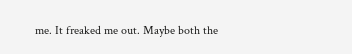me. It freaked me out. Maybe both the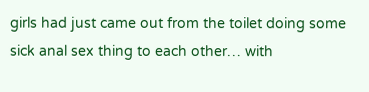girls had just came out from the toilet doing some sick anal sex thing to each other… with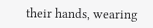their hands, wearing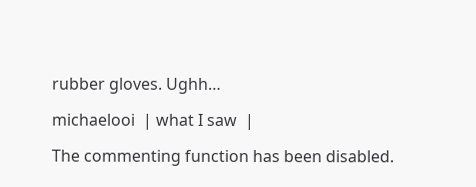rubber gloves. Ughh…

michaelooi  | what I saw  |

The commenting function has been disabled.